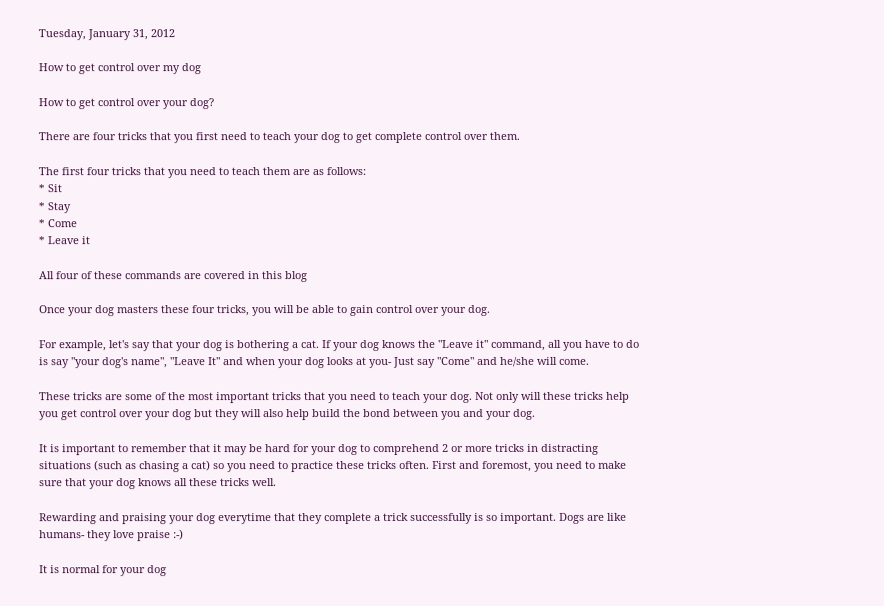Tuesday, January 31, 2012

How to get control over my dog

How to get control over your dog?

There are four tricks that you first need to teach your dog to get complete control over them.

The first four tricks that you need to teach them are as follows:
* Sit
* Stay
* Come
* Leave it

All four of these commands are covered in this blog

Once your dog masters these four tricks, you will be able to gain control over your dog.

For example, let's say that your dog is bothering a cat. If your dog knows the "Leave it" command, all you have to do is say "your dog's name", "Leave It" and when your dog looks at you- Just say "Come" and he/she will come.

These tricks are some of the most important tricks that you need to teach your dog. Not only will these tricks help you get control over your dog but they will also help build the bond between you and your dog.

It is important to remember that it may be hard for your dog to comprehend 2 or more tricks in distracting situations (such as chasing a cat) so you need to practice these tricks often. First and foremost, you need to make sure that your dog knows all these tricks well.

Rewarding and praising your dog everytime that they complete a trick successfully is so important. Dogs are like humans- they love praise :-)

It is normal for your dog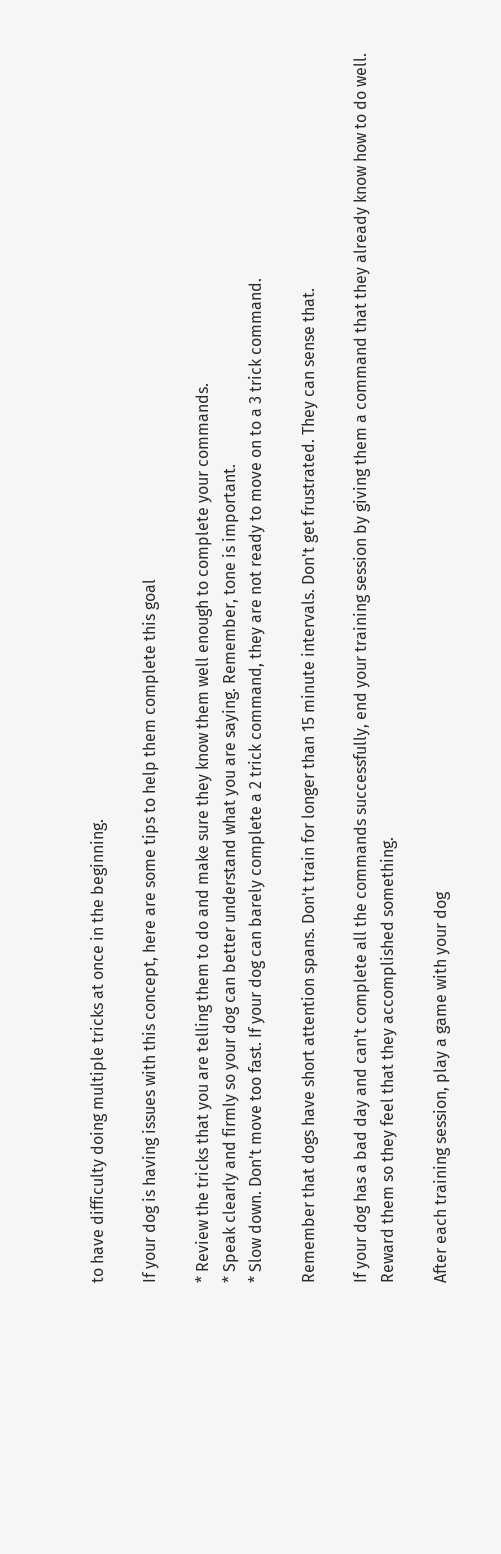to have difficulty doing multiple tricks at once in the beginning.

If your dog is having issues with this concept, here are some tips to help them complete this goal

* Review the tricks that you are telling them to do and make sure they know them well enough to complete your commands.
* Speak clearly and firmly so your dog can better understand what you are saying. Remember, tone is important.
* Slow down. Don't move too fast. If your dog can barely complete a 2 trick command, they are not ready to move on to a 3 trick command.

Remember that dogs have short attention spans. Don't train for longer than 15 minute intervals. Don't get frustrated. They can sense that.

If your dog has a bad day and can't complete all the commands successfully, end your training session by giving them a command that they already know how to do well. Reward them so they feel that they accomplished something.

After each training session, play a game with your dog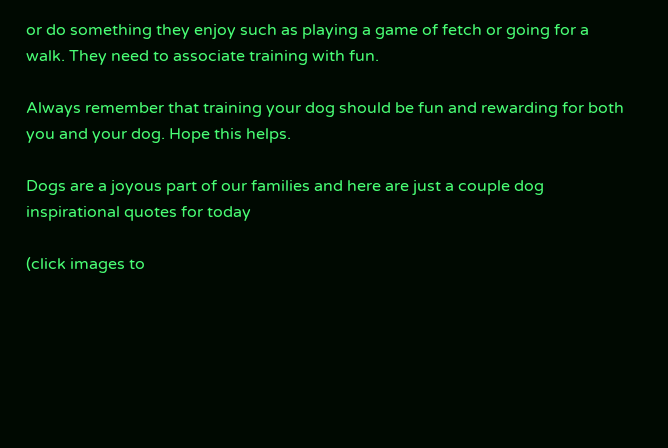or do something they enjoy such as playing a game of fetch or going for a walk. They need to associate training with fun.

Always remember that training your dog should be fun and rewarding for both you and your dog. Hope this helps.

Dogs are a joyous part of our families and here are just a couple dog inspirational quotes for today

(click images to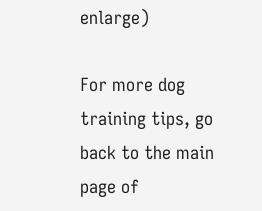enlarge)

For more dog training tips, go back to the main page of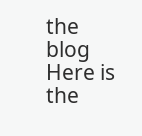the blog
Here is the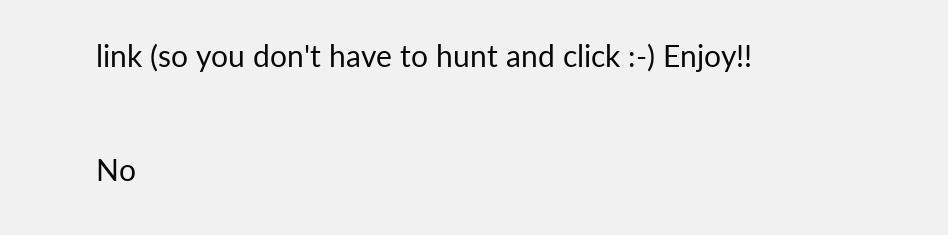link (so you don't have to hunt and click :-) Enjoy!!

No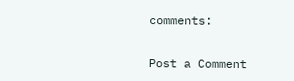comments:

Post a Comment